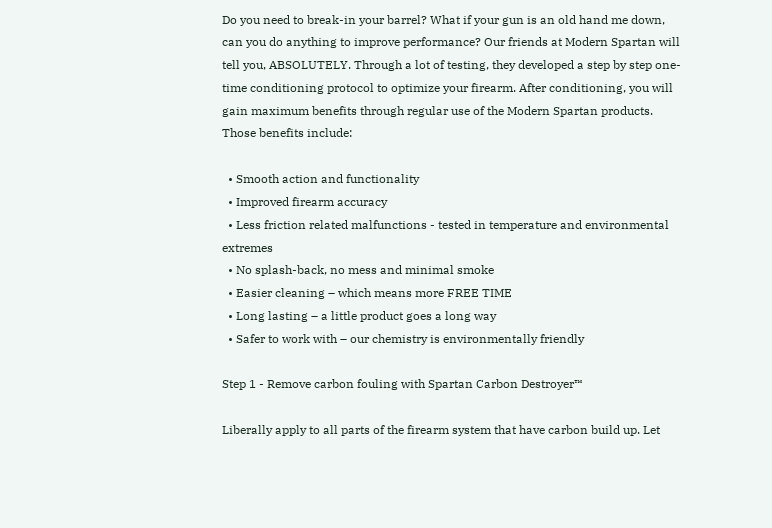Do you need to break-in your barrel? What if your gun is an old hand me down, can you do anything to improve performance? Our friends at Modern Spartan will tell you, ABSOLUTELY. Through a lot of testing, they developed a step by step one-time conditioning protocol to optimize your firearm. After conditioning, you will gain maximum benefits through regular use of the Modern Spartan products. Those benefits include:

  • Smooth action and functionality
  • Improved firearm accuracy
  • Less friction related malfunctions - tested in temperature and environmental extremes
  • No splash-back, no mess and minimal smoke
  • Easier cleaning – which means more FREE TIME
  • Long lasting – a little product goes a long way
  • Safer to work with – our chemistry is environmentally friendly

Step 1 - Remove carbon fouling with Spartan Carbon Destroyer™

Liberally apply to all parts of the firearm system that have carbon build up. Let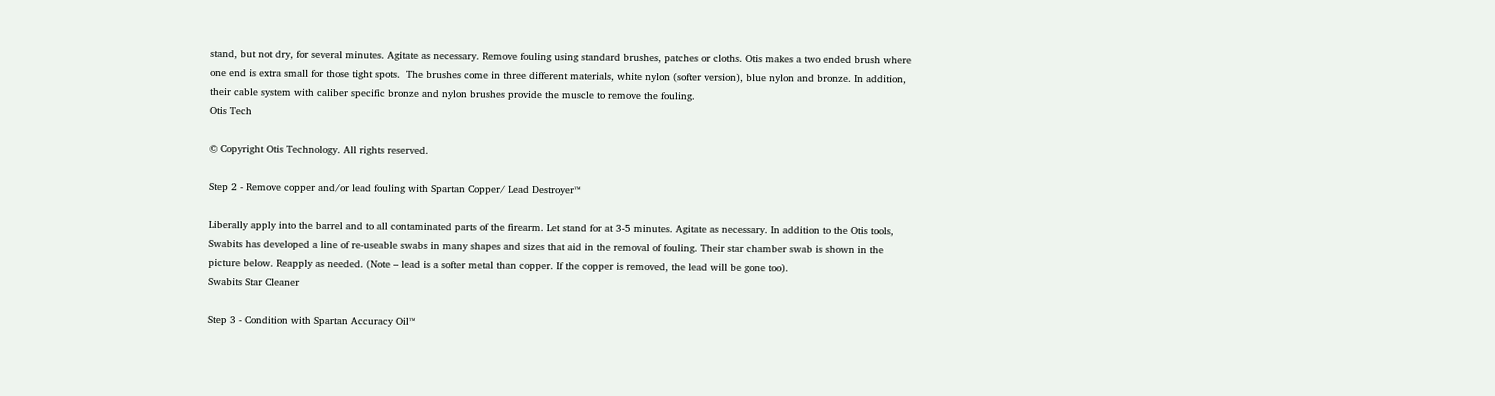stand, but not dry, for several minutes. Agitate as necessary. Remove fouling using standard brushes, patches or cloths. Otis makes a two ended brush where one end is extra small for those tight spots.  The brushes come in three different materials, white nylon (softer version), blue nylon and bronze. In addition, their cable system with caliber specific bronze and nylon brushes provide the muscle to remove the fouling.
Otis Tech

© Copyright Otis Technology. All rights reserved.

Step 2 - Remove copper and/or lead fouling with Spartan Copper/ Lead Destroyer™

Liberally apply into the barrel and to all contaminated parts of the firearm. Let stand for at 3-5 minutes. Agitate as necessary. In addition to the Otis tools, Swabits has developed a line of re-useable swabs in many shapes and sizes that aid in the removal of fouling. Their star chamber swab is shown in the picture below. Reapply as needed. (Note – lead is a softer metal than copper. If the copper is removed, the lead will be gone too).
Swabits Star Cleaner

Step 3 - Condition with Spartan Accuracy Oil™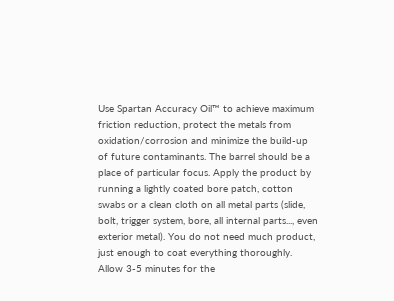Use Spartan Accuracy Oil™ to achieve maximum friction reduction, protect the metals from oxidation/corrosion and minimize the build-up of future contaminants. The barrel should be a place of particular focus. Apply the product by running a lightly coated bore patch, cotton swabs or a clean cloth on all metal parts (slide, bolt, trigger system, bore, all internal parts..., even exterior metal). You do not need much product, just enough to coat everything thoroughly. Allow 3-5 minutes for the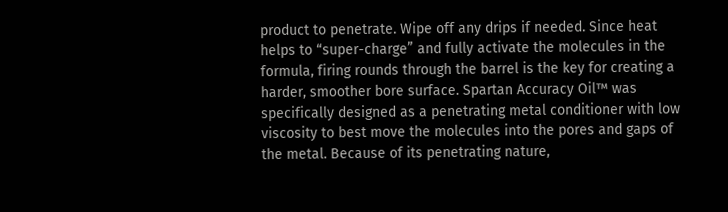product to penetrate. Wipe off any drips if needed. Since heat helps to “super-charge” and fully activate the molecules in the formula, firing rounds through the barrel is the key for creating a harder, smoother bore surface. Spartan Accuracy Oil™ was specifically designed as a penetrating metal conditioner with low viscosity to best move the molecules into the pores and gaps of the metal. Because of its penetrating nature,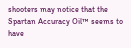shooters may notice that the Spartan Accuracy Oil™ seems to have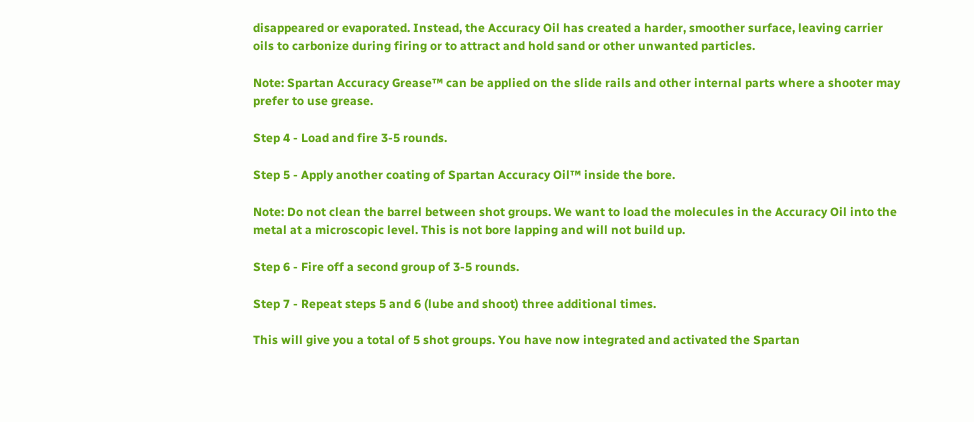disappeared or evaporated. Instead, the Accuracy Oil has created a harder, smoother surface, leaving carrier oils to carbonize during firing or to attract and hold sand or other unwanted particles.

Note: Spartan Accuracy Grease™ can be applied on the slide rails and other internal parts where a shooter may prefer to use grease.

Step 4 - Load and fire 3-5 rounds.

Step 5 - Apply another coating of Spartan Accuracy Oil™ inside the bore.

Note: Do not clean the barrel between shot groups. We want to load the molecules in the Accuracy Oil into the metal at a microscopic level. This is not bore lapping and will not build up.

Step 6 - Fire off a second group of 3-5 rounds.

Step 7 - Repeat steps 5 and 6 (lube and shoot) three additional times.

This will give you a total of 5 shot groups. You have now integrated and activated the Spartan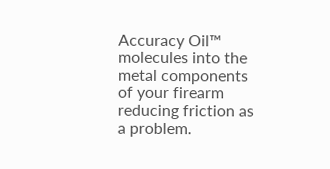Accuracy Oil™ molecules into the metal components of your firearm reducing friction as a problem.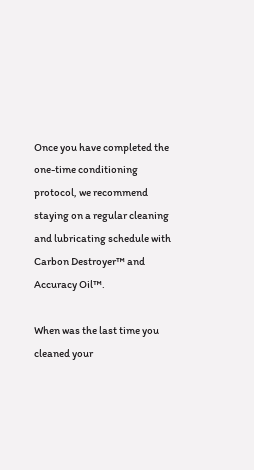Once you have completed the one-time conditioning protocol, we recommend staying on a regular cleaning and lubricating schedule with Carbon Destroyer™ and Accuracy Oil™.

When was the last time you cleaned your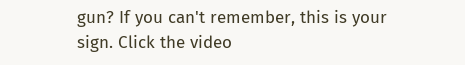gun? If you can't remember, this is your sign. Click the video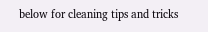below for cleaning tips and tricks